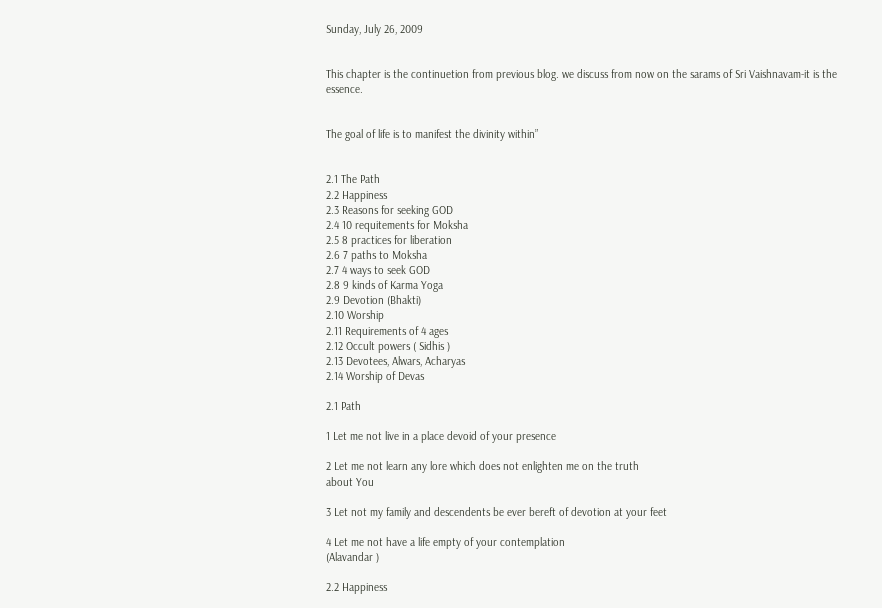Sunday, July 26, 2009


This chapter is the continuetion from previous blog. we discuss from now on the sarams of Sri Vaishnavam-it is the essence.


The goal of life is to manifest the divinity within”


2.1 The Path
2.2 Happiness
2.3 Reasons for seeking GOD
2.4 10 requitements for Moksha
2.5 8 practices for liberation
2.6 7 paths to Moksha
2.7 4 ways to seek GOD
2.8 9 kinds of Karma Yoga
2.9 Devotion (Bhakti)
2.10 Worship
2.11 Requirements of 4 ages
2.12 Occult powers ( Sidhis )
2.13 Devotees, Alwars, Acharyas
2.14 Worship of Devas

2.1 Path

1 Let me not live in a place devoid of your presence

2 Let me not learn any lore which does not enlighten me on the truth
about You

3 Let not my family and descendents be ever bereft of devotion at your feet

4 Let me not have a life empty of your contemplation
(Alavandar )

2.2 Happiness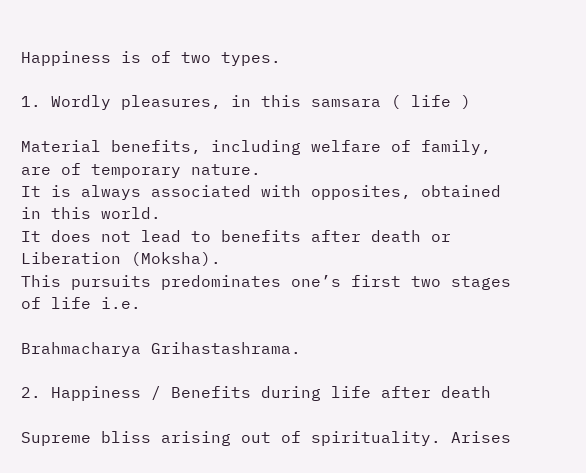Happiness is of two types.

1. Wordly pleasures, in this samsara ( life )

Material benefits, including welfare of family, are of temporary nature.
It is always associated with opposites, obtained in this world.
It does not lead to benefits after death or Liberation (Moksha).
This pursuits predominates one’s first two stages of life i.e.

Brahmacharya Grihastashrama.

2. Happiness / Benefits during life after death

Supreme bliss arising out of spirituality. Arises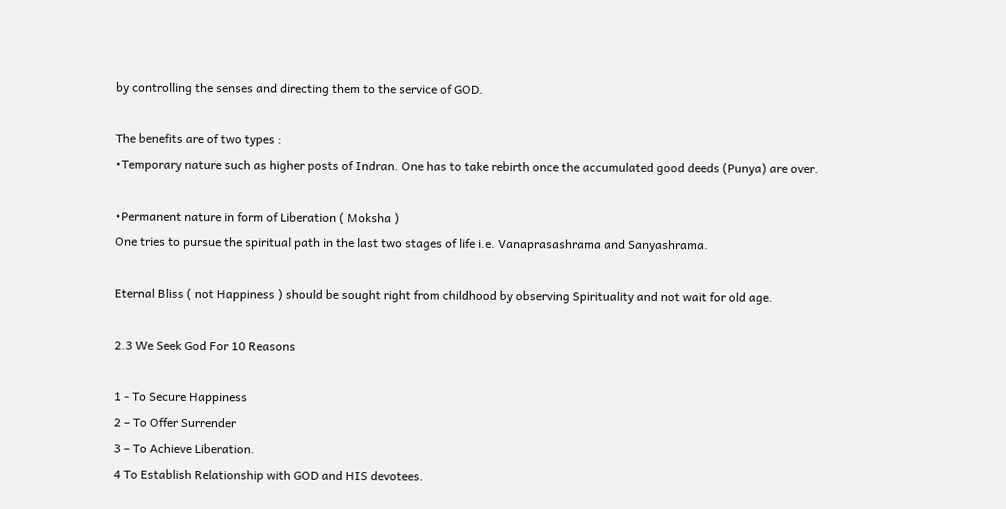by controlling the senses and directing them to the service of GOD.

The benefits are of two types :
•Temporary nature such as higher posts of Indran. One has to take rebirth once the accumulated good deeds (Punya) are over.

•Permanent nature in form of Liberation ( Moksha )
One tries to pursue the spiritual path in the last two stages of life i.e. Vanaprasashrama and Sanyashrama.

Eternal Bliss ( not Happiness ) should be sought right from childhood by observing Spirituality and not wait for old age.

2.3 We Seek God For 10 Reasons

1 - To Secure Happiness
2 – To Offer Surrender
3 – To Achieve Liberation.
4 To Establish Relationship with GOD and HIS devotees.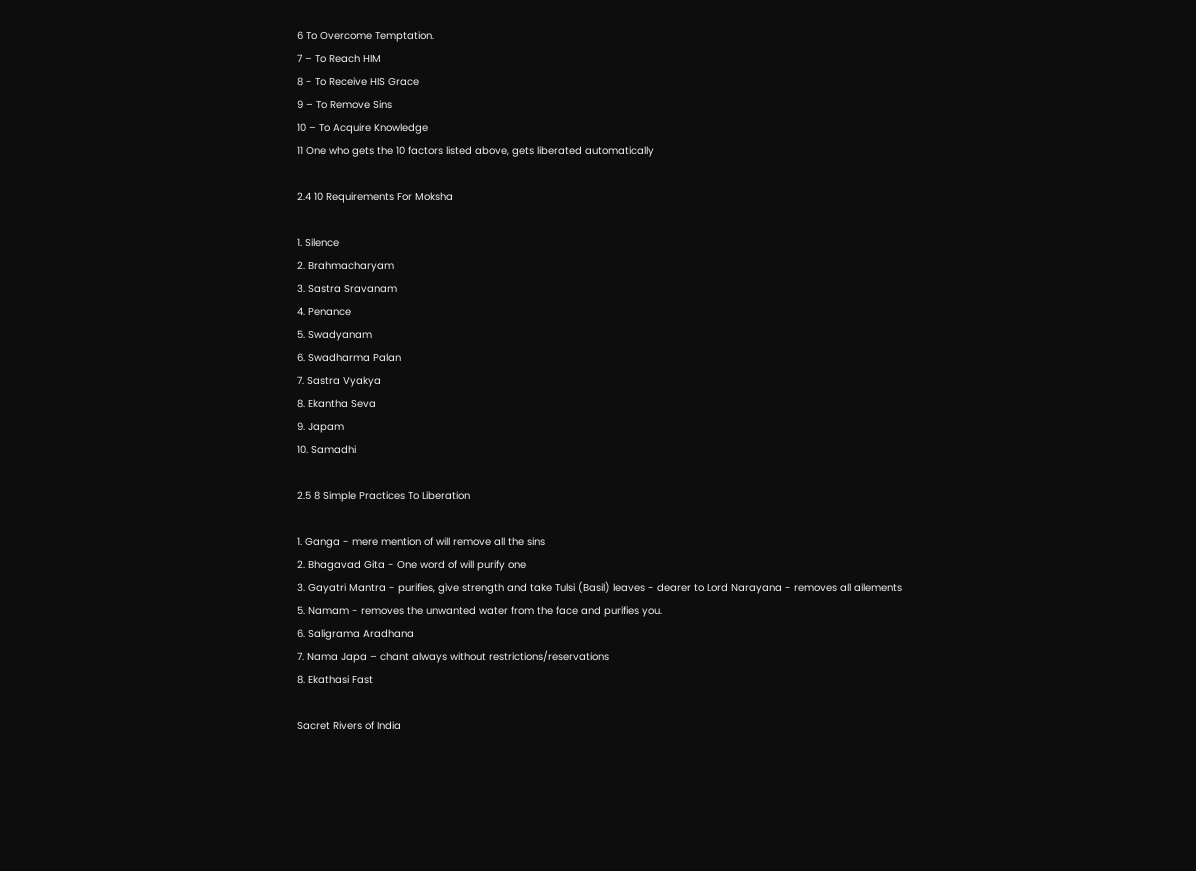6 To Overcome Temptation.
7 – To Reach HIM
8 - To Receive HIS Grace
9 – To Remove Sins
10 – To Acquire Knowledge
11 One who gets the 10 factors listed above, gets liberated automatically

2.4 10 Requirements For Moksha

1. Silence
2. Brahmacharyam
3. Sastra Sravanam
4. Penance
5. Swadyanam
6. Swadharma Palan
7. Sastra Vyakya
8. Ekantha Seva
9. Japam
10. Samadhi

2.5 8 Simple Practices To Liberation

1. Ganga - mere mention of will remove all the sins
2. Bhagavad Gita - One word of will purify one
3. Gayatri Mantra - purifies, give strength and take Tulsi (Basil) leaves - dearer to Lord Narayana - removes all ailements
5. Namam - removes the unwanted water from the face and purifies you.
6. Saligrama Aradhana
7. Nama Japa – chant always without restrictions/reservations
8. Ekathasi Fast

Sacret Rivers of India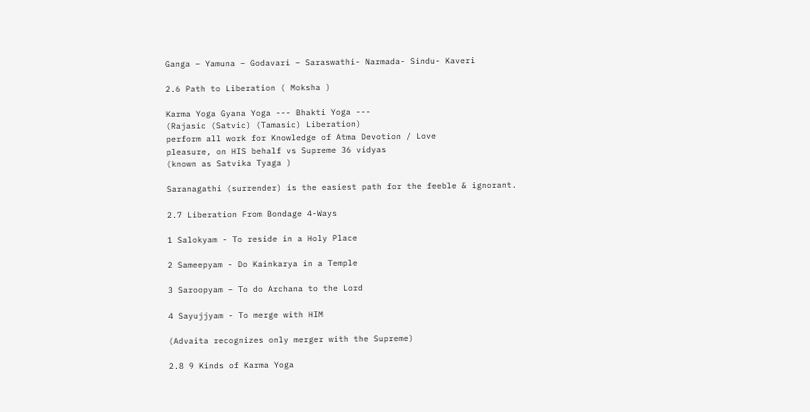Ganga – Yamuna – Godavari – Saraswathi- Narmada- Sindu- Kaveri

2.6 Path to Liberation ( Moksha )

Karma Yoga Gyana Yoga --- Bhakti Yoga ---
(Rajasic (Satvic) (Tamasic) Liberation)
perform all work for Knowledge of Atma Devotion / Love
pleasure, on HIS behalf vs Supreme 36 vidyas
(known as Satvika Tyaga )

Saranagathi (surrender) is the easiest path for the feeble & ignorant.

2.7 Liberation From Bondage 4-Ways

1 Salokyam - To reside in a Holy Place

2 Sameepyam - Do Kainkarya in a Temple

3 Saroopyam – To do Archana to the Lord

4 Sayujjyam - To merge with HIM

(Advaita recognizes only merger with the Supreme)

2.8 9 Kinds of Karma Yoga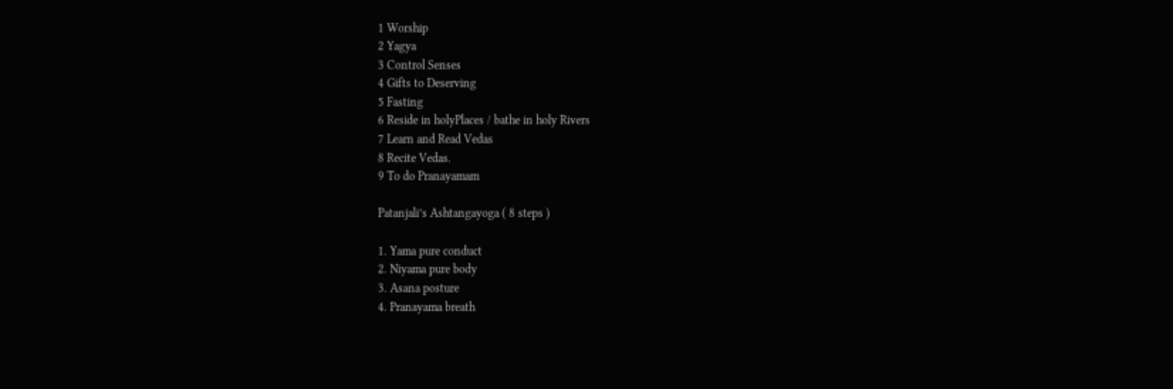1 Worship
2 Yagya
3 Control Senses
4 Gifts to Deserving
5 Fasting
6 Reside in holyPlaces / bathe in holy Rivers
7 Learn and Read Vedas
8 Recite Vedas.
9 To do Pranayamam

Patanjali’s Ashtangayoga ( 8 steps )

1. Yama pure conduct
2. Niyama pure body
3. Asana posture
4. Pranayama breath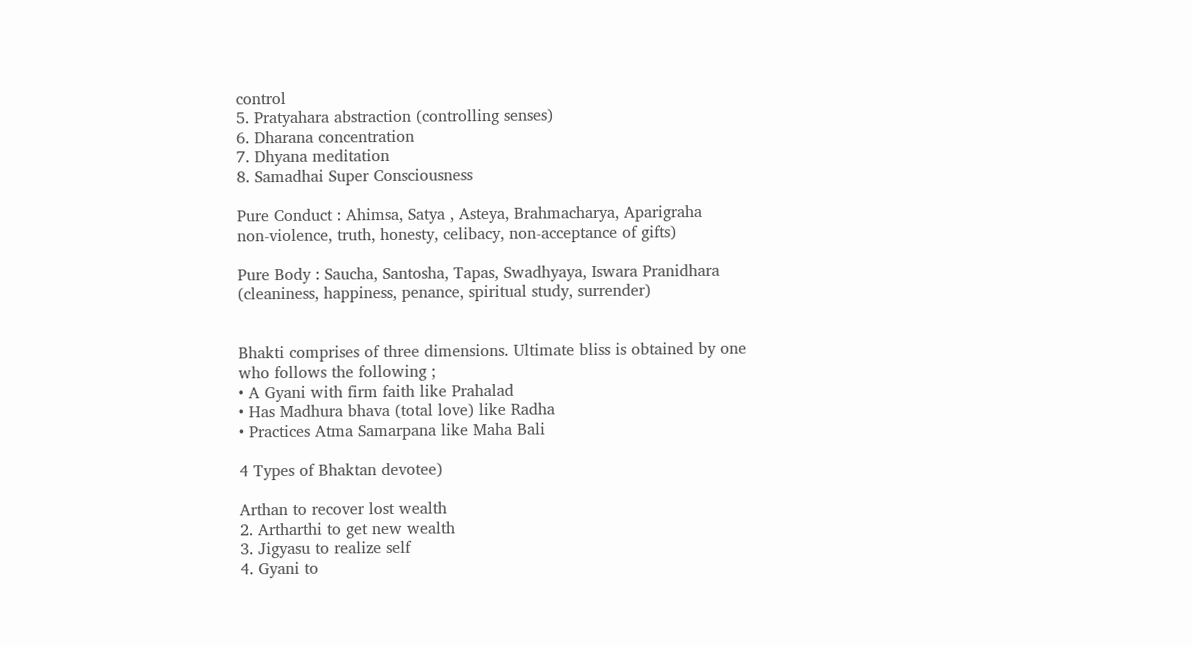control
5. Pratyahara abstraction (controlling senses)
6. Dharana concentration
7. Dhyana meditation
8. Samadhai Super Consciousness

Pure Conduct : Ahimsa, Satya , Asteya, Brahmacharya, Aparigraha
non-violence, truth, honesty, celibacy, non-acceptance of gifts)

Pure Body : Saucha, Santosha, Tapas, Swadhyaya, Iswara Pranidhara
(cleaniness, happiness, penance, spiritual study, surrender)


Bhakti comprises of three dimensions. Ultimate bliss is obtained by one
who follows the following ;
• A Gyani with firm faith like Prahalad
• Has Madhura bhava (total love) like Radha
• Practices Atma Samarpana like Maha Bali

4 Types of Bhaktan devotee)

Arthan to recover lost wealth
2. Artharthi to get new wealth
3. Jigyasu to realize self
4. Gyani to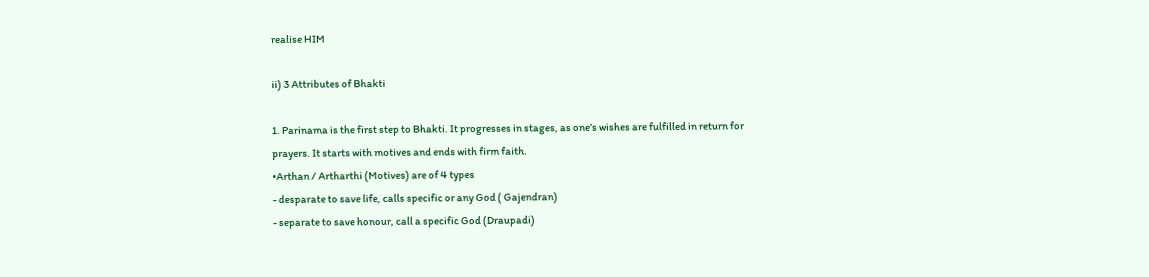realise HIM

ii) 3 Attributes of Bhakti

1. Parinama is the first step to Bhakti. It progresses in stages, as one’s wishes are fulfilled in return for prayers. It starts with motives and ends with firm faith.
•Arthan / Artharthi (Motives) are of 4 types
- desparate to save life, calls specific or any God ( Gajendran)
- separate to save honour, call a specific God (Draupadi)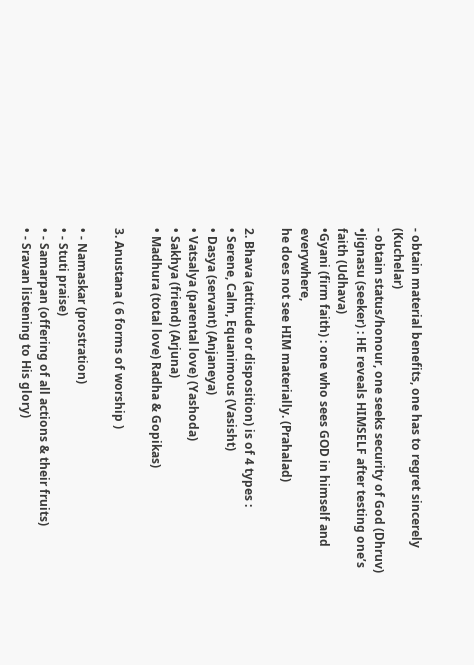- obtain material benefits, one has to regret sincerely (Kuchelar)
- obtain status/honour, one seeks security of God (Dhruv)
•Jignasu (seeker) : HE reveals HIMSELF after testing one’s faith (Udhava)
•Gyani (firm faith) : one who sees GOD in himself and everywhere,
he does not see HIM materially. (Prahalad)

2. Bhava (attitude or disposition) is of 4 types :
• Serene, Calm, Equanimous (Vasisht)
• Dasya (servant) (Anjaneya)
• Vatsalya (parental love) (Yashoda)
• Sakhya (friend) (Arjuna)
• Madhura (total love) Radha & Gopikas)

3. Anustana ( 6 forms of worship )

• - Namaskar (prostration)
• - Stuti praise)
• - Samarpan (offering of all actions & their fruits)
• - Sravan listening to His glory)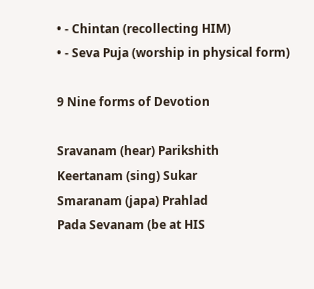• - Chintan (recollecting HIM)
• - Seva Puja (worship in physical form)

9 Nine forms of Devotion

Sravanam (hear) Parikshith
Keertanam (sing) Sukar
Smaranam (japa) Prahlad
Pada Sevanam (be at HIS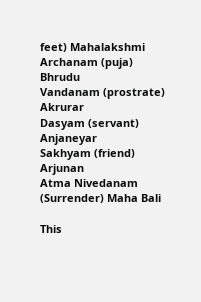feet) Mahalakshmi
Archanam (puja) Bhrudu
Vandanam (prostrate) Akrurar
Dasyam (servant) Anjaneyar
Sakhyam (friend) Arjunan
Atma Nivedanam (Surrender) Maha Bali

This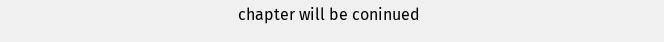chapter will be coninued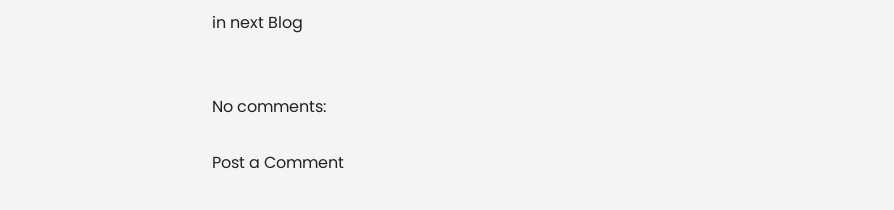in next Blog


No comments:

Post a Comment